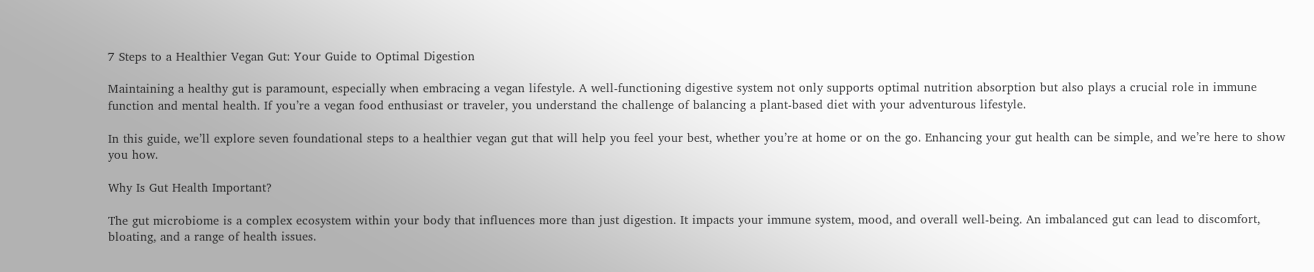7 Steps to a Healthier Vegan Gut: Your Guide to Optimal Digestion

Maintaining a healthy gut is paramount, especially when embracing a vegan lifestyle. A well-functioning digestive system not only supports optimal nutrition absorption but also plays a crucial role in immune function and mental health. If you’re a vegan food enthusiast or traveler, you understand the challenge of balancing a plant-based diet with your adventurous lifestyle.

In this guide, we’ll explore seven foundational steps to a healthier vegan gut that will help you feel your best, whether you’re at home or on the go. Enhancing your gut health can be simple, and we’re here to show you how.

Why Is Gut Health Important?

The gut microbiome is a complex ecosystem within your body that influences more than just digestion. It impacts your immune system, mood, and overall well-being. An imbalanced gut can lead to discomfort, bloating, and a range of health issues.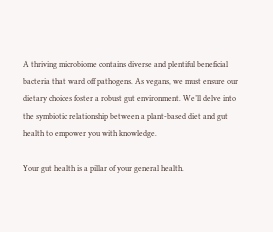A thriving microbiome contains diverse and plentiful beneficial bacteria that ward off pathogens. As vegans, we must ensure our dietary choices foster a robust gut environment. We’ll delve into the symbiotic relationship between a plant-based diet and gut health to empower you with knowledge.

Your gut health is a pillar of your general health.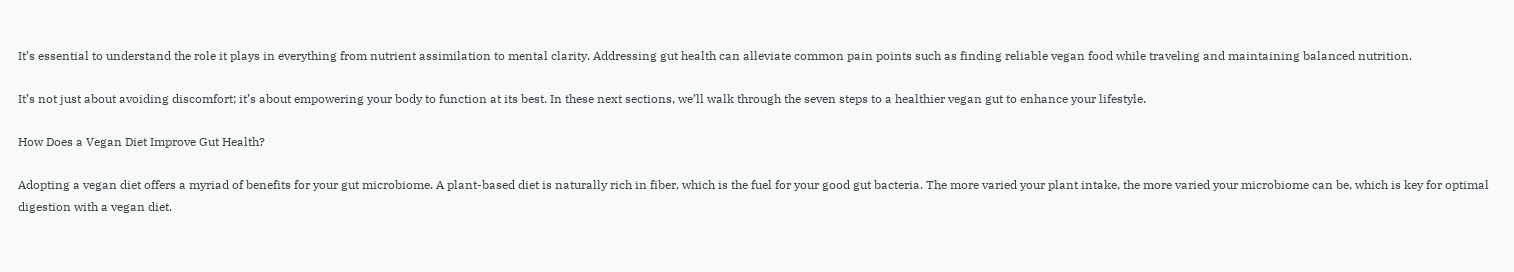It’s essential to understand the role it plays in everything from nutrient assimilation to mental clarity. Addressing gut health can alleviate common pain points such as finding reliable vegan food while traveling and maintaining balanced nutrition.

It’s not just about avoiding discomfort; it’s about empowering your body to function at its best. In these next sections, we’ll walk through the seven steps to a healthier vegan gut to enhance your lifestyle.

How Does a Vegan Diet Improve Gut Health?

Adopting a vegan diet offers a myriad of benefits for your gut microbiome. A plant-based diet is naturally rich in fiber, which is the fuel for your good gut bacteria. The more varied your plant intake, the more varied your microbiome can be, which is key for optimal digestion with a vegan diet.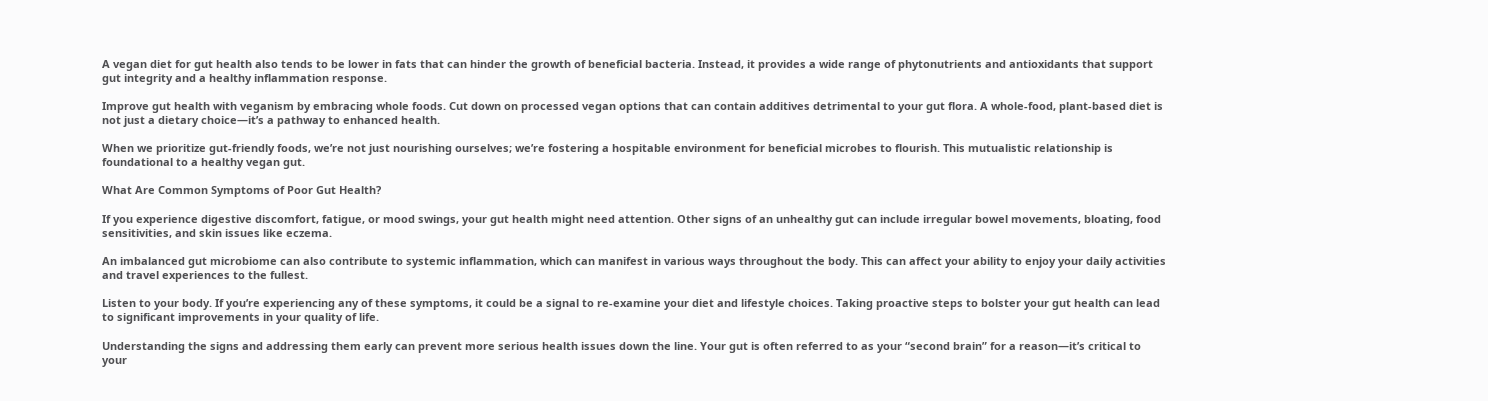A vegan diet for gut health also tends to be lower in fats that can hinder the growth of beneficial bacteria. Instead, it provides a wide range of phytonutrients and antioxidants that support gut integrity and a healthy inflammation response.

Improve gut health with veganism by embracing whole foods. Cut down on processed vegan options that can contain additives detrimental to your gut flora. A whole-food, plant-based diet is not just a dietary choice—it’s a pathway to enhanced health.

When we prioritize gut-friendly foods, we’re not just nourishing ourselves; we’re fostering a hospitable environment for beneficial microbes to flourish. This mutualistic relationship is foundational to a healthy vegan gut.

What Are Common Symptoms of Poor Gut Health?

If you experience digestive discomfort, fatigue, or mood swings, your gut health might need attention. Other signs of an unhealthy gut can include irregular bowel movements, bloating, food sensitivities, and skin issues like eczema.

An imbalanced gut microbiome can also contribute to systemic inflammation, which can manifest in various ways throughout the body. This can affect your ability to enjoy your daily activities and travel experiences to the fullest.

Listen to your body. If you’re experiencing any of these symptoms, it could be a signal to re-examine your diet and lifestyle choices. Taking proactive steps to bolster your gut health can lead to significant improvements in your quality of life.

Understanding the signs and addressing them early can prevent more serious health issues down the line. Your gut is often referred to as your “second brain” for a reason—it’s critical to your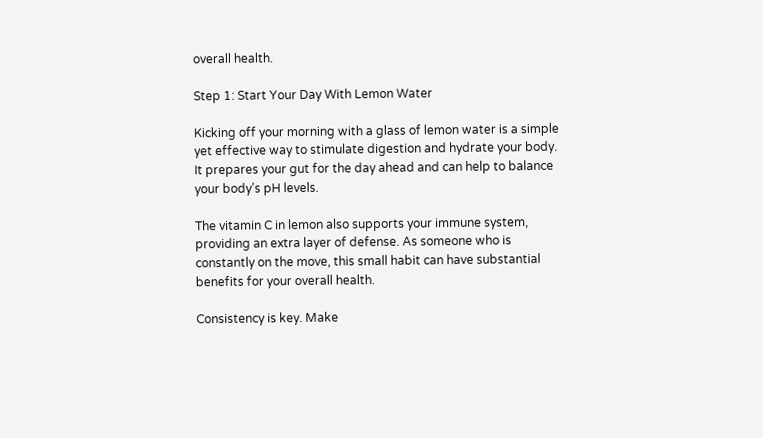overall health.

Step 1: Start Your Day With Lemon Water

Kicking off your morning with a glass of lemon water is a simple yet effective way to stimulate digestion and hydrate your body. It prepares your gut for the day ahead and can help to balance your body’s pH levels.

The vitamin C in lemon also supports your immune system, providing an extra layer of defense. As someone who is constantly on the move, this small habit can have substantial benefits for your overall health.

Consistency is key. Make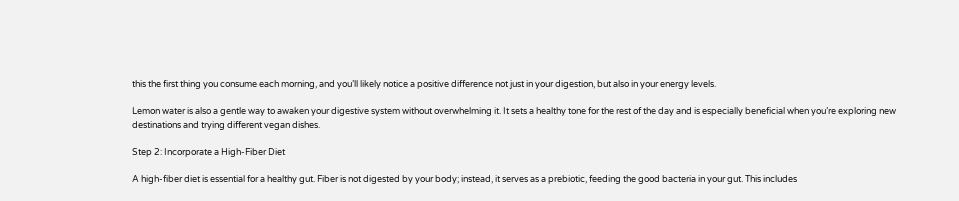this the first thing you consume each morning, and you’ll likely notice a positive difference not just in your digestion, but also in your energy levels.

Lemon water is also a gentle way to awaken your digestive system without overwhelming it. It sets a healthy tone for the rest of the day and is especially beneficial when you’re exploring new destinations and trying different vegan dishes.

Step 2: Incorporate a High-Fiber Diet

A high-fiber diet is essential for a healthy gut. Fiber is not digested by your body; instead, it serves as a prebiotic, feeding the good bacteria in your gut. This includes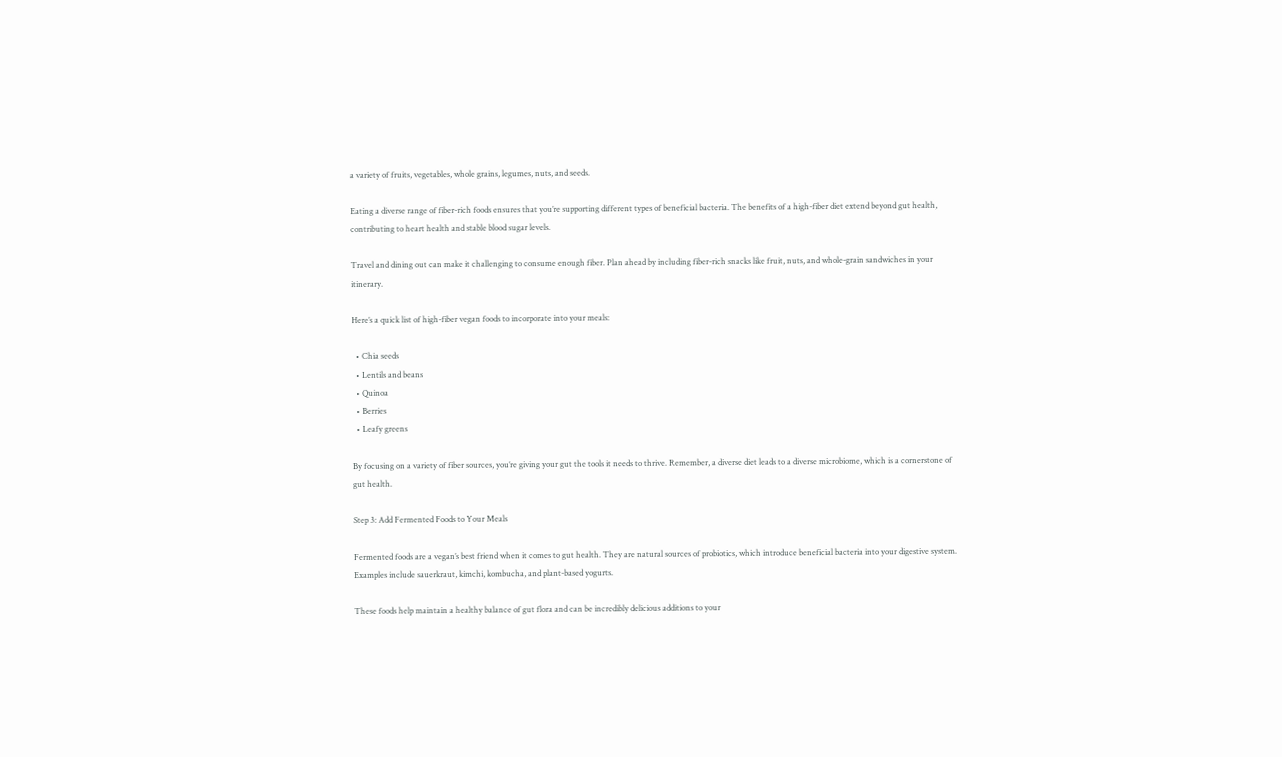a variety of fruits, vegetables, whole grains, legumes, nuts, and seeds.

Eating a diverse range of fiber-rich foods ensures that you’re supporting different types of beneficial bacteria. The benefits of a high-fiber diet extend beyond gut health, contributing to heart health and stable blood sugar levels.

Travel and dining out can make it challenging to consume enough fiber. Plan ahead by including fiber-rich snacks like fruit, nuts, and whole-grain sandwiches in your itinerary.

Here’s a quick list of high-fiber vegan foods to incorporate into your meals:

  • Chia seeds
  • Lentils and beans
  • Quinoa
  • Berries
  • Leafy greens

By focusing on a variety of fiber sources, you’re giving your gut the tools it needs to thrive. Remember, a diverse diet leads to a diverse microbiome, which is a cornerstone of gut health.

Step 3: Add Fermented Foods to Your Meals

Fermented foods are a vegan’s best friend when it comes to gut health. They are natural sources of probiotics, which introduce beneficial bacteria into your digestive system. Examples include sauerkraut, kimchi, kombucha, and plant-based yogurts.

These foods help maintain a healthy balance of gut flora and can be incredibly delicious additions to your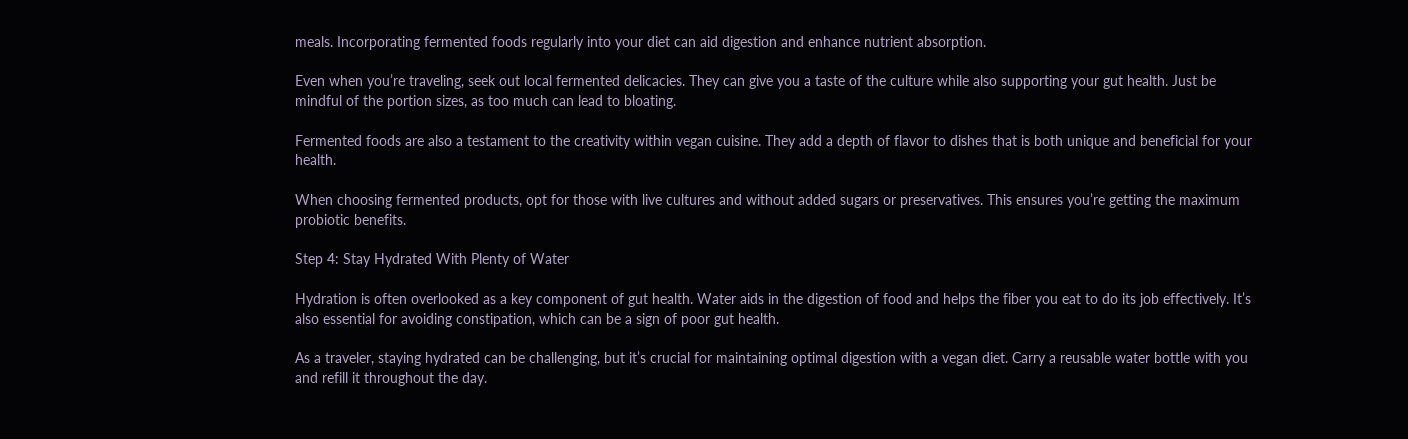meals. Incorporating fermented foods regularly into your diet can aid digestion and enhance nutrient absorption.

Even when you’re traveling, seek out local fermented delicacies. They can give you a taste of the culture while also supporting your gut health. Just be mindful of the portion sizes, as too much can lead to bloating.

Fermented foods are also a testament to the creativity within vegan cuisine. They add a depth of flavor to dishes that is both unique and beneficial for your health.

When choosing fermented products, opt for those with live cultures and without added sugars or preservatives. This ensures you’re getting the maximum probiotic benefits.

Step 4: Stay Hydrated With Plenty of Water

Hydration is often overlooked as a key component of gut health. Water aids in the digestion of food and helps the fiber you eat to do its job effectively. It’s also essential for avoiding constipation, which can be a sign of poor gut health.

As a traveler, staying hydrated can be challenging, but it’s crucial for maintaining optimal digestion with a vegan diet. Carry a reusable water bottle with you and refill it throughout the day.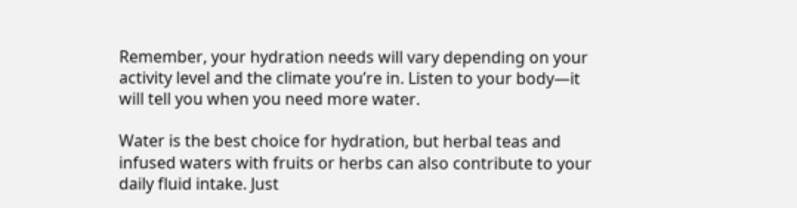Remember, your hydration needs will vary depending on your activity level and the climate you’re in. Listen to your body—it will tell you when you need more water.

Water is the best choice for hydration, but herbal teas and infused waters with fruits or herbs can also contribute to your daily fluid intake. Just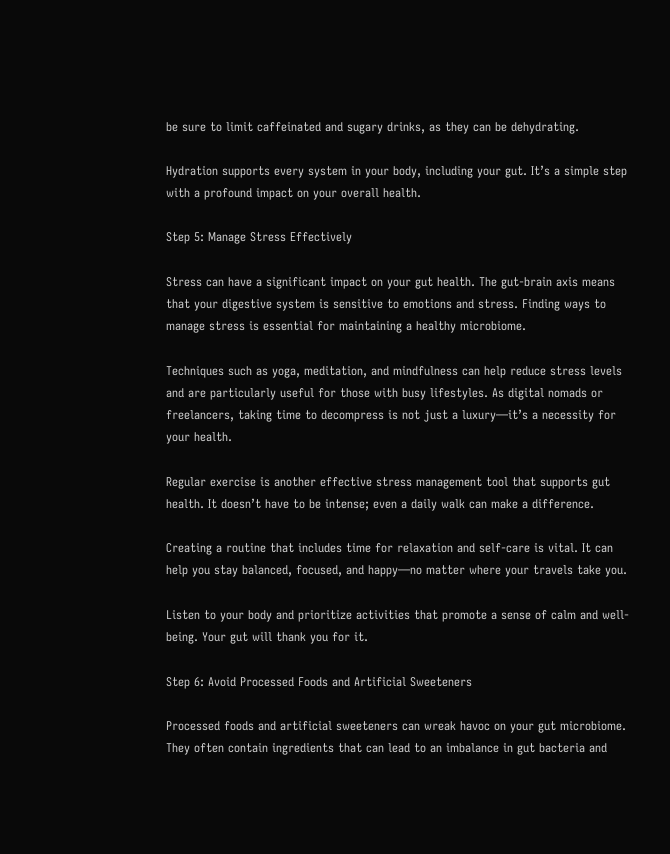be sure to limit caffeinated and sugary drinks, as they can be dehydrating.

Hydration supports every system in your body, including your gut. It’s a simple step with a profound impact on your overall health.

Step 5: Manage Stress Effectively

Stress can have a significant impact on your gut health. The gut-brain axis means that your digestive system is sensitive to emotions and stress. Finding ways to manage stress is essential for maintaining a healthy microbiome.

Techniques such as yoga, meditation, and mindfulness can help reduce stress levels and are particularly useful for those with busy lifestyles. As digital nomads or freelancers, taking time to decompress is not just a luxury—it’s a necessity for your health.

Regular exercise is another effective stress management tool that supports gut health. It doesn’t have to be intense; even a daily walk can make a difference.

Creating a routine that includes time for relaxation and self-care is vital. It can help you stay balanced, focused, and happy—no matter where your travels take you.

Listen to your body and prioritize activities that promote a sense of calm and well-being. Your gut will thank you for it.

Step 6: Avoid Processed Foods and Artificial Sweeteners

Processed foods and artificial sweeteners can wreak havoc on your gut microbiome. They often contain ingredients that can lead to an imbalance in gut bacteria and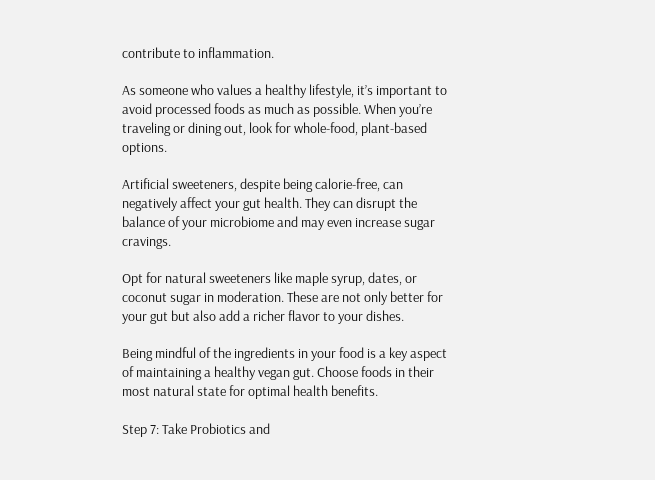contribute to inflammation.

As someone who values a healthy lifestyle, it’s important to avoid processed foods as much as possible. When you’re traveling or dining out, look for whole-food, plant-based options.

Artificial sweeteners, despite being calorie-free, can negatively affect your gut health. They can disrupt the balance of your microbiome and may even increase sugar cravings.

Opt for natural sweeteners like maple syrup, dates, or coconut sugar in moderation. These are not only better for your gut but also add a richer flavor to your dishes.

Being mindful of the ingredients in your food is a key aspect of maintaining a healthy vegan gut. Choose foods in their most natural state for optimal health benefits.

Step 7: Take Probiotics and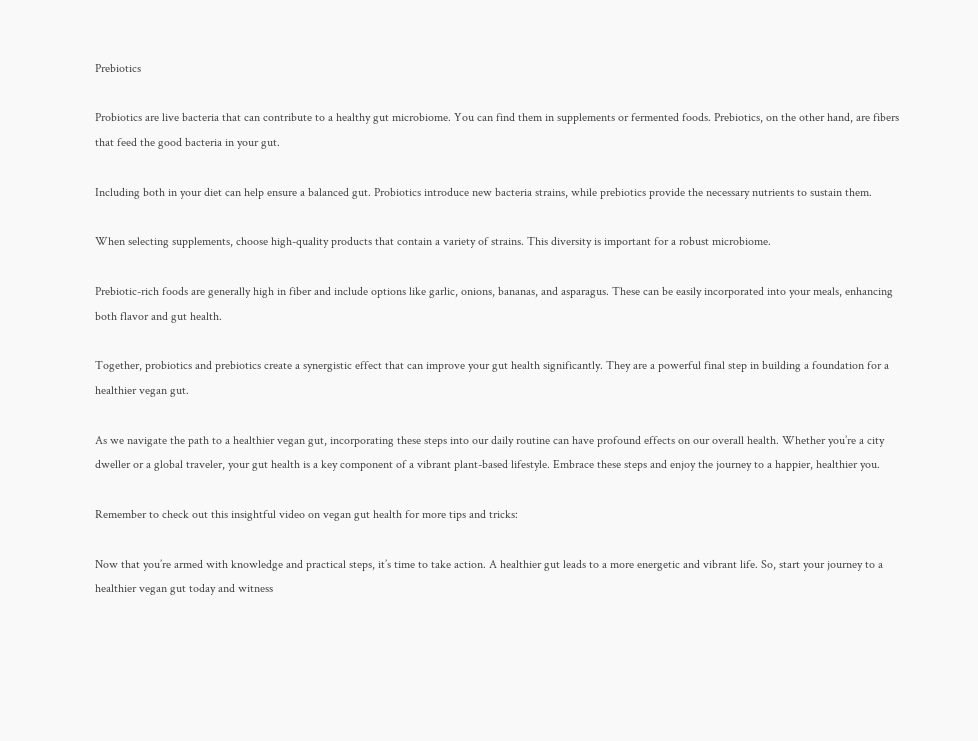Prebiotics

Probiotics are live bacteria that can contribute to a healthy gut microbiome. You can find them in supplements or fermented foods. Prebiotics, on the other hand, are fibers that feed the good bacteria in your gut.

Including both in your diet can help ensure a balanced gut. Probiotics introduce new bacteria strains, while prebiotics provide the necessary nutrients to sustain them.

When selecting supplements, choose high-quality products that contain a variety of strains. This diversity is important for a robust microbiome.

Prebiotic-rich foods are generally high in fiber and include options like garlic, onions, bananas, and asparagus. These can be easily incorporated into your meals, enhancing both flavor and gut health.

Together, probiotics and prebiotics create a synergistic effect that can improve your gut health significantly. They are a powerful final step in building a foundation for a healthier vegan gut.

As we navigate the path to a healthier vegan gut, incorporating these steps into our daily routine can have profound effects on our overall health. Whether you’re a city dweller or a global traveler, your gut health is a key component of a vibrant plant-based lifestyle. Embrace these steps and enjoy the journey to a happier, healthier you.

Remember to check out this insightful video on vegan gut health for more tips and tricks:

Now that you’re armed with knowledge and practical steps, it’s time to take action. A healthier gut leads to a more energetic and vibrant life. So, start your journey to a healthier vegan gut today and witness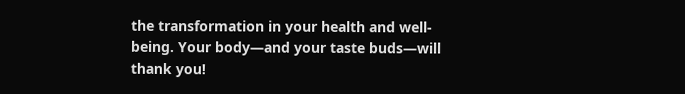the transformation in your health and well-being. Your body—and your taste buds—will thank you!